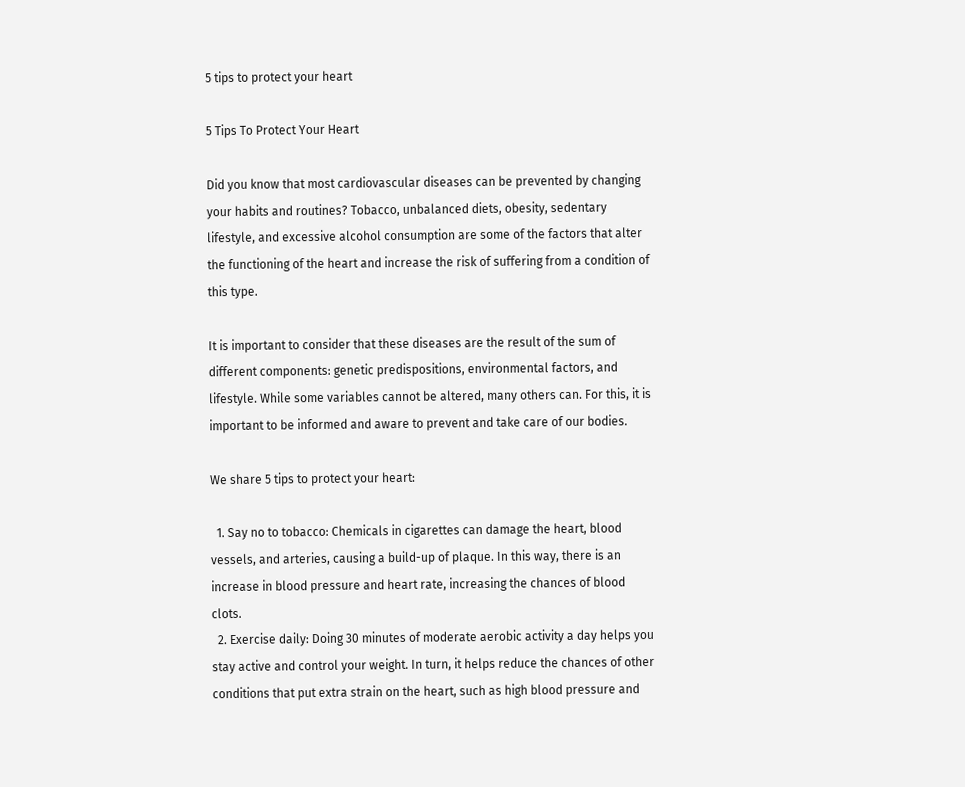5 tips to protect your heart

5 Tips To Protect Your Heart

Did you know that most cardiovascular diseases can be prevented by changing your habits and routines? Tobacco, unbalanced diets, obesity, sedentary lifestyle, and excessive alcohol consumption are some of the factors that alter the functioning of the heart and increase the risk of suffering from a condition of this type.

It is important to consider that these diseases are the result of the sum of different components: genetic predispositions, environmental factors, and lifestyle. While some variables cannot be altered, many others can. For this, it is important to be informed and aware to prevent and take care of our bodies.

We share 5 tips to protect your heart:

  1. Say no to tobacco: Chemicals in cigarettes can damage the heart, blood vessels, and arteries, causing a build-up of plaque. In this way, there is an increase in blood pressure and heart rate, increasing the chances of blood clots.
  2. Exercise daily: Doing 30 minutes of moderate aerobic activity a day helps you stay active and control your weight. In turn, it helps reduce the chances of other conditions that put extra strain on the heart, such as high blood pressure and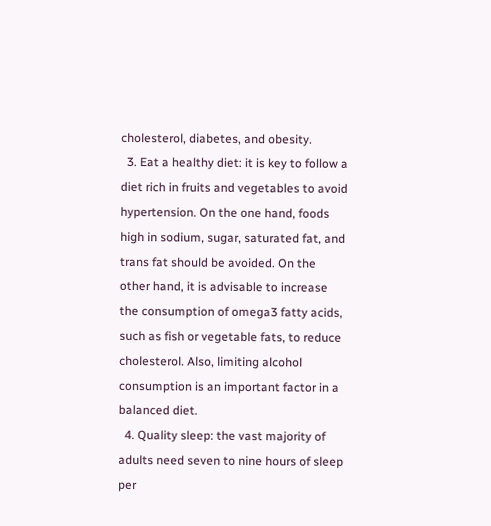cholesterol, diabetes, and obesity.
  3. Eat a healthy diet: it is key to follow a diet rich in fruits and vegetables to avoid hypertension. On the one hand, foods high in sodium, sugar, saturated fat, and trans fat should be avoided. On the other hand, it is advisable to increase the consumption of omega3 fatty acids, such as fish or vegetable fats, to reduce cholesterol. Also, limiting alcohol consumption is an important factor in a balanced diet.
  4. Quality sleep: the vast majority of adults need seven to nine hours of sleep per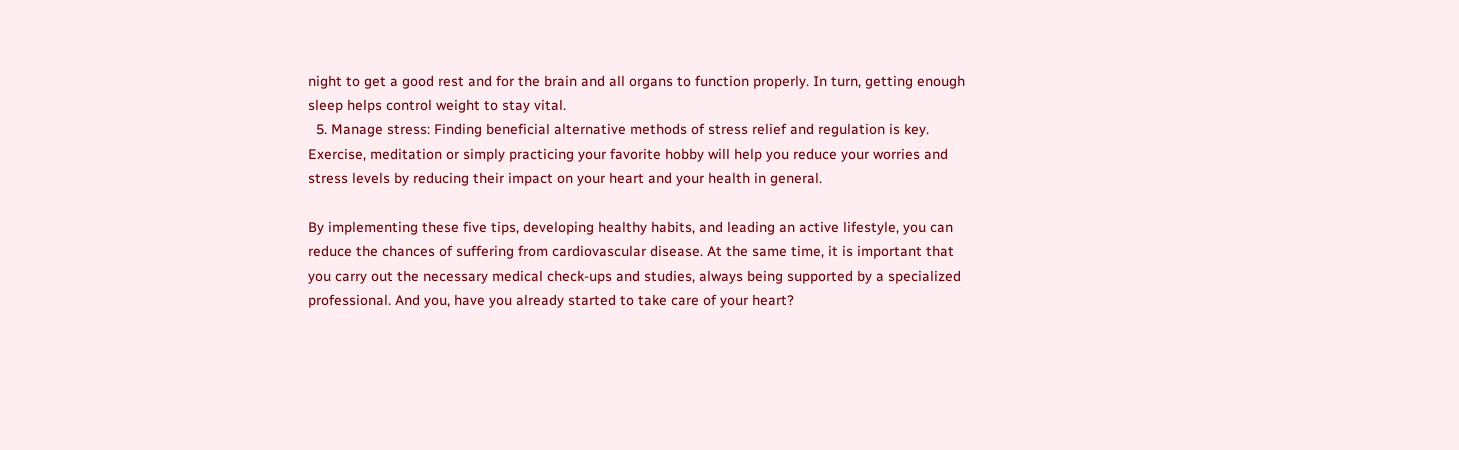night to get a good rest and for the brain and all organs to function properly. In turn, getting enough sleep helps control weight to stay vital.
  5. Manage stress: Finding beneficial alternative methods of stress relief and regulation is key. Exercise, meditation or simply practicing your favorite hobby will help you reduce your worries and stress levels by reducing their impact on your heart and your health in general.

By implementing these five tips, developing healthy habits, and leading an active lifestyle, you can reduce the chances of suffering from cardiovascular disease. At the same time, it is important that you carry out the necessary medical check-ups and studies, always being supported by a specialized professional. And you, have you already started to take care of your heart?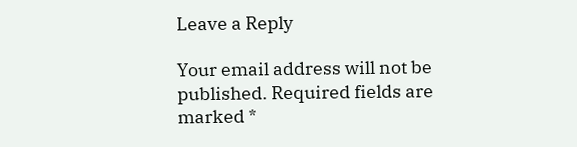Leave a Reply

Your email address will not be published. Required fields are marked *